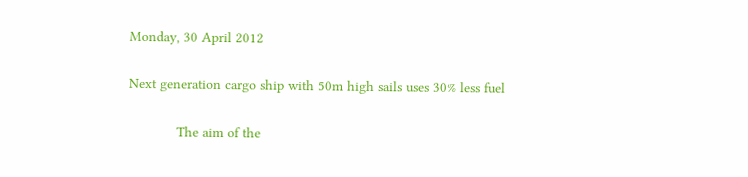Monday, 30 April 2012

Next generation cargo ship with 50m high sails uses 30% less fuel

            The aim of the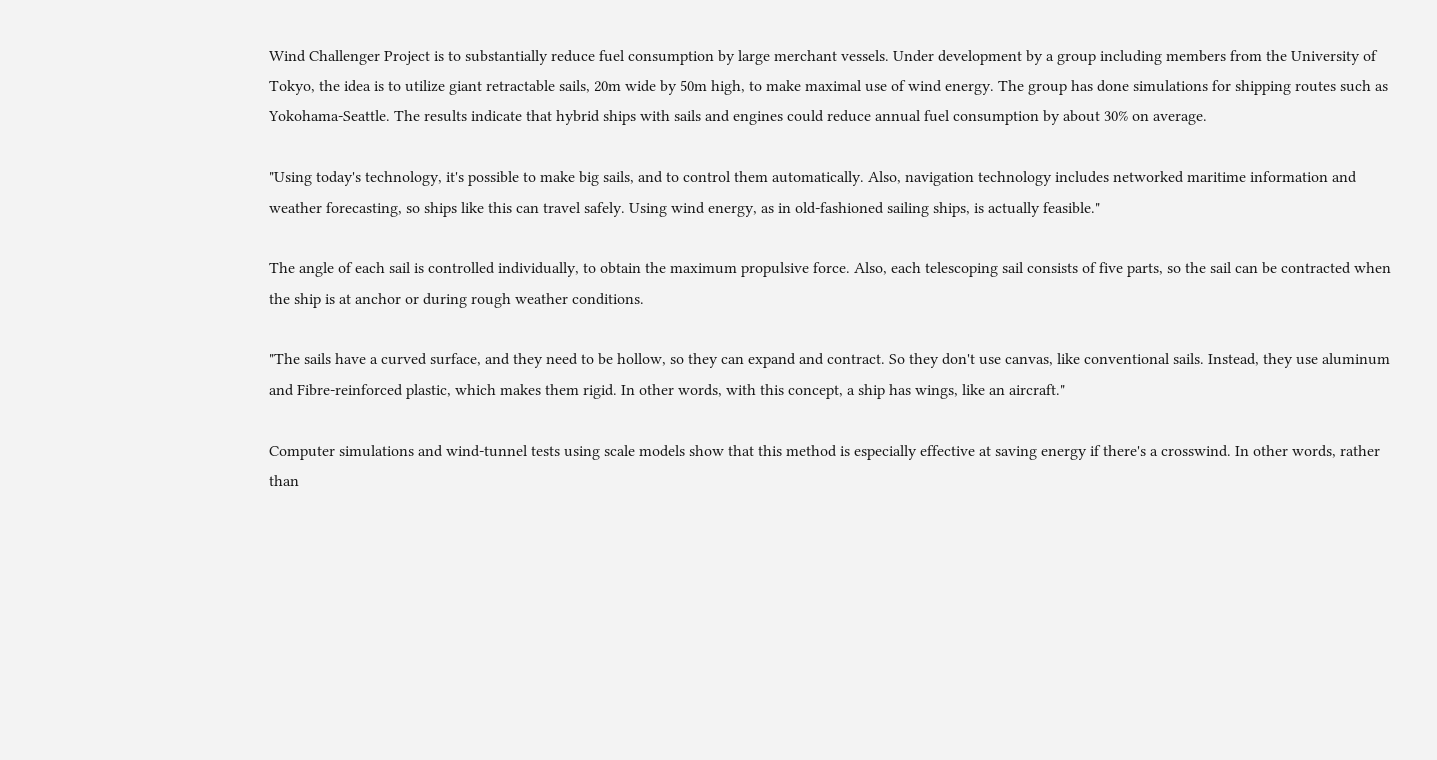Wind Challenger Project is to substantially reduce fuel consumption by large merchant vessels. Under development by a group including members from the University of Tokyo, the idea is to utilize giant retractable sails, 20m wide by 50m high, to make maximal use of wind energy. The group has done simulations for shipping routes such as Yokohama-Seattle. The results indicate that hybrid ships with sails and engines could reduce annual fuel consumption by about 30% on average.

"Using today's technology, it's possible to make big sails, and to control them automatically. Also, navigation technology includes networked maritime information and weather forecasting, so ships like this can travel safely. Using wind energy, as in old-fashioned sailing ships, is actually feasible."

The angle of each sail is controlled individually, to obtain the maximum propulsive force. Also, each telescoping sail consists of five parts, so the sail can be contracted when the ship is at anchor or during rough weather conditions.

"The sails have a curved surface, and they need to be hollow, so they can expand and contract. So they don't use canvas, like conventional sails. Instead, they use aluminum and Fibre-reinforced plastic, which makes them rigid. In other words, with this concept, a ship has wings, like an aircraft."

Computer simulations and wind-tunnel tests using scale models show that this method is especially effective at saving energy if there's a crosswind. In other words, rather than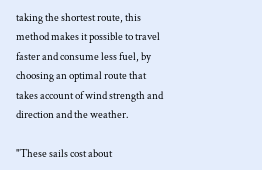taking the shortest route, this method makes it possible to travel faster and consume less fuel, by choosing an optimal route that takes account of wind strength and direction and the weather.

"These sails cost about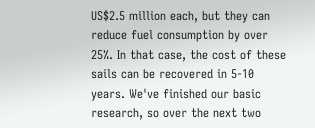US$2.5 million each, but they can reduce fuel consumption by over 25%. In that case, the cost of these sails can be recovered in 5-10 years. We've finished our basic research, so over the next two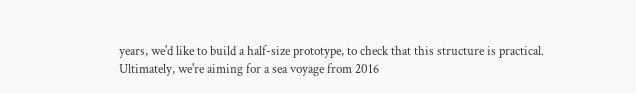years, we'd like to build a half-size prototype, to check that this structure is practical. Ultimately, we're aiming for a sea voyage from 2016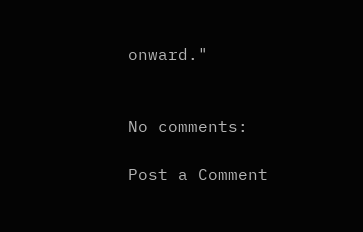onward."


No comments:

Post a Comment